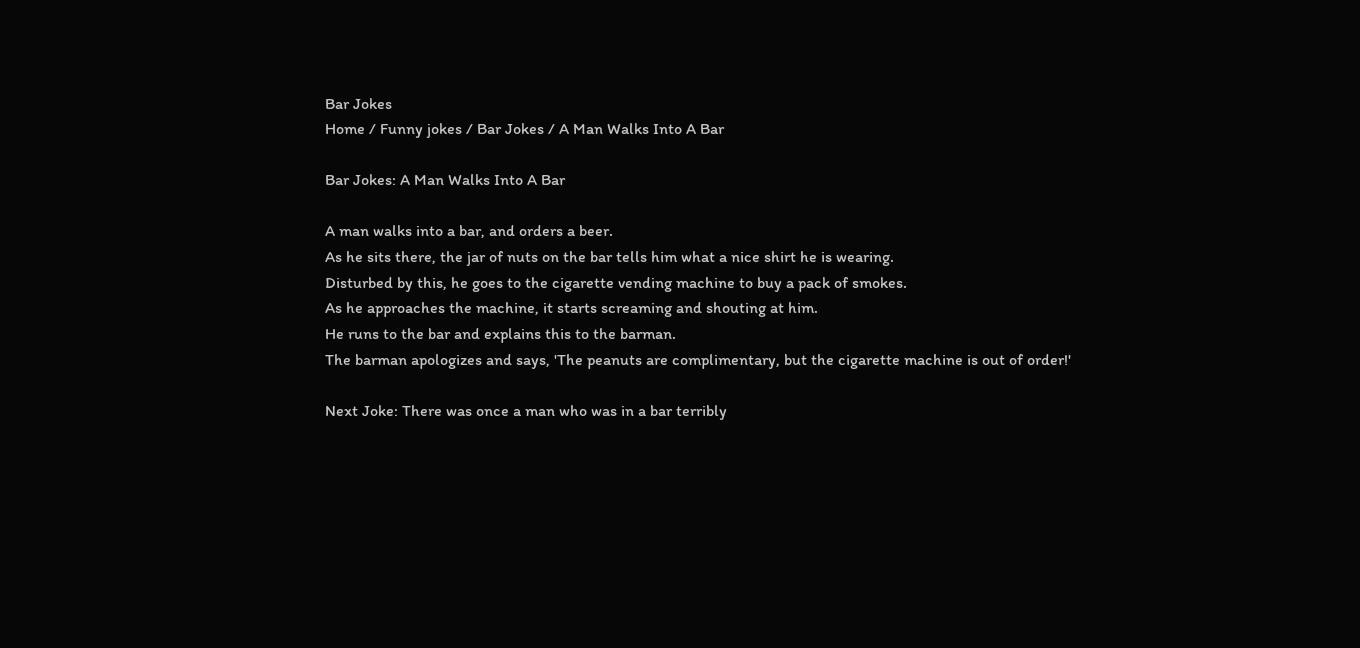Bar Jokes
Home / Funny jokes / Bar Jokes / A Man Walks Into A Bar

Bar Jokes: A Man Walks Into A Bar

A man walks into a bar, and orders a beer.
As he sits there, the jar of nuts on the bar tells him what a nice shirt he is wearing.
Disturbed by this, he goes to the cigarette vending machine to buy a pack of smokes.
As he approaches the machine, it starts screaming and shouting at him.
He runs to the bar and explains this to the barman.
The barman apologizes and says, 'The peanuts are complimentary, but the cigarette machine is out of order!'

Next Joke: There was once a man who was in a bar terribly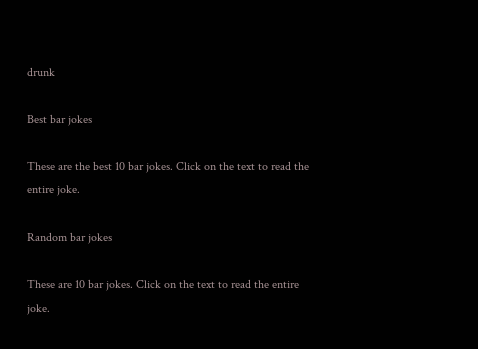drunk

Best bar jokes

These are the best 10 bar jokes. Click on the text to read the entire joke.

Random bar jokes

These are 10 bar jokes. Click on the text to read the entire joke.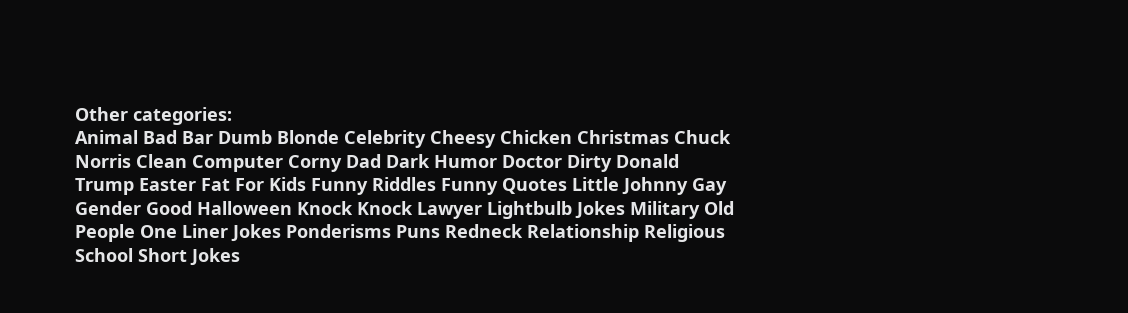Other categories:
Animal Bad Bar Dumb Blonde Celebrity Cheesy Chicken Christmas Chuck Norris Clean Computer Corny Dad Dark Humor Doctor Dirty Donald Trump Easter Fat For Kids Funny Riddles Funny Quotes Little Johnny Gay Gender Good Halloween Knock Knock Lawyer Lightbulb Jokes Military Old People One Liner Jokes Ponderisms Puns Redneck Relationship Religious School Short Jokes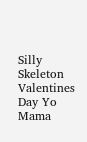Silly Skeleton Valentines Day Yo Mama